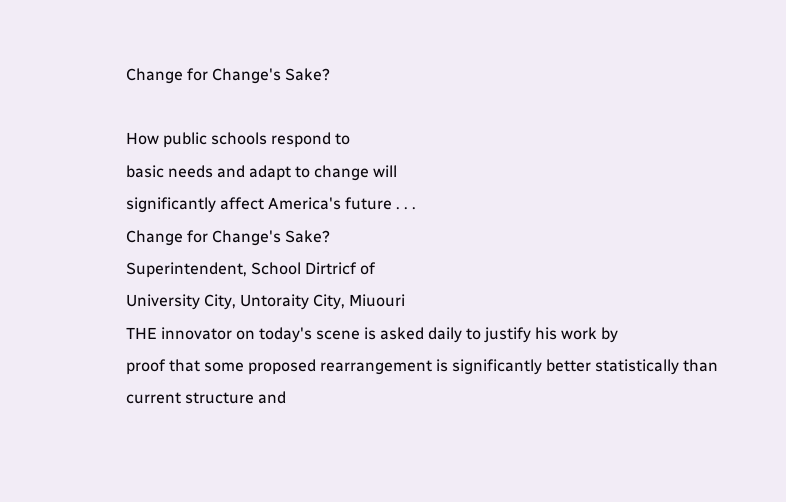Change for Change's Sake?

How public schools respond to
basic needs and adapt to change will
significantly affect America's future . . .
Change for Change's Sake?
Superintendent, School Dirtricf of
University City, Untoraity City, Miuouri
THE innovator on today's scene is asked daily to justify his work by
proof that some proposed rearrangement is significantly better statistically than
current structure and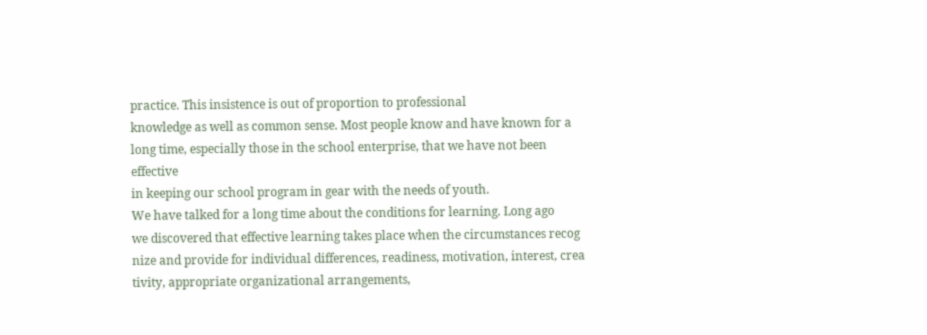practice. This insistence is out of proportion to professional
knowledge as well as common sense. Most people know and have known for a
long time, especially those in the school enterprise, that we have not been effective
in keeping our school program in gear with the needs of youth.
We have talked for a long time about the conditions for learning. Long ago
we discovered that effective learning takes place when the circumstances recog
nize and provide for individual differences, readiness, motivation, interest, crea
tivity, appropriate organizational arrangements,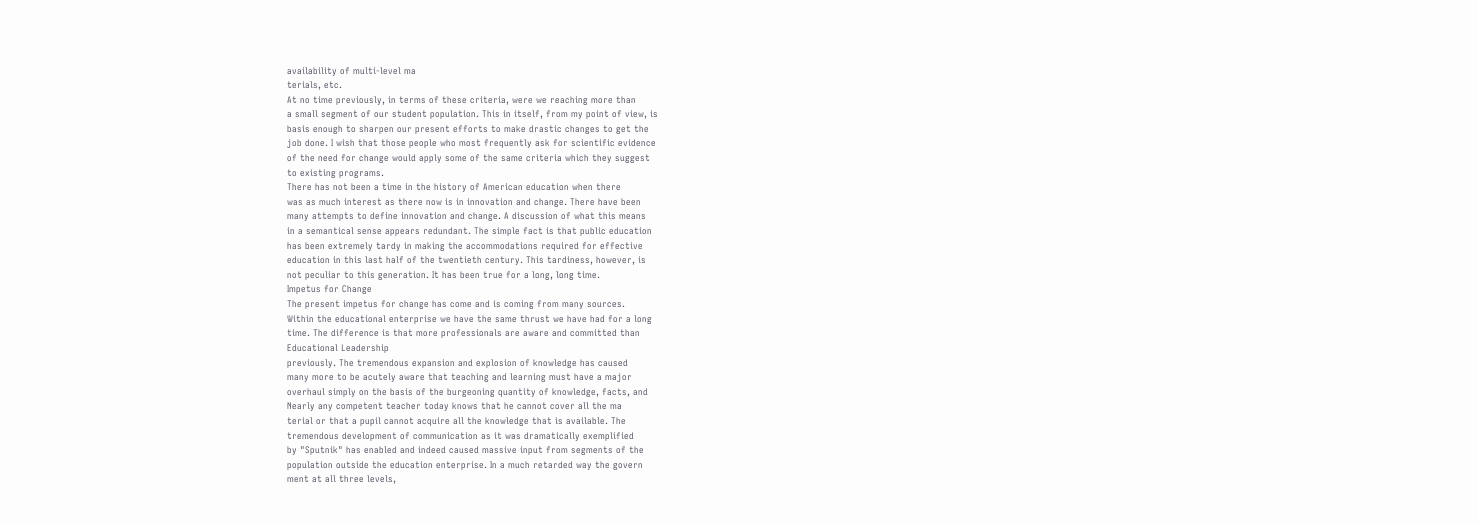availability of multi-level ma
terials, etc.
At no time previously, in terms of these criteria, were we reaching more than
a small segment of our student population. This in itself, from my point of view, is
basis enough to sharpen our present efforts to make drastic changes to get the
job done. I wish that those people who most frequently ask for scientific evidence
of the need for change would apply some of the same criteria which they suggest
to existing programs.
There has not been a time in the history of American education when there
was as much interest as there now is in innovation and change. There have been
many attempts to define innovation and change. A discussion of what this means
in a semantical sense appears redundant. The simple fact is that public education
has been extremely tardy in making the accommodations required for effective
education in this last half of the twentieth century. This tardiness, however, is
not peculiar to this generation. It has been true for a long, long time.
Impetus for Change
The present impetus for change has come and is coming from many sources.
Within the educational enterprise we have the same thrust we have had for a long
time. The difference is that more professionals are aware and committed than
Educational Leadership
previously. The tremendous expansion and explosion of knowledge has caused
many more to be acutely aware that teaching and learning must have a major
overhaul simply on the basis of the burgeoning quantity of knowledge, facts, and
Nearly any competent teacher today knows that he cannot cover all the ma
terial or that a pupil cannot acquire all the knowledge that is available. The
tremendous development of communication as it was dramatically exemplified
by "Sputnik" has enabled and indeed caused massive input from segments of the
population outside the education enterprise. In a much retarded way the govern
ment at all three levels,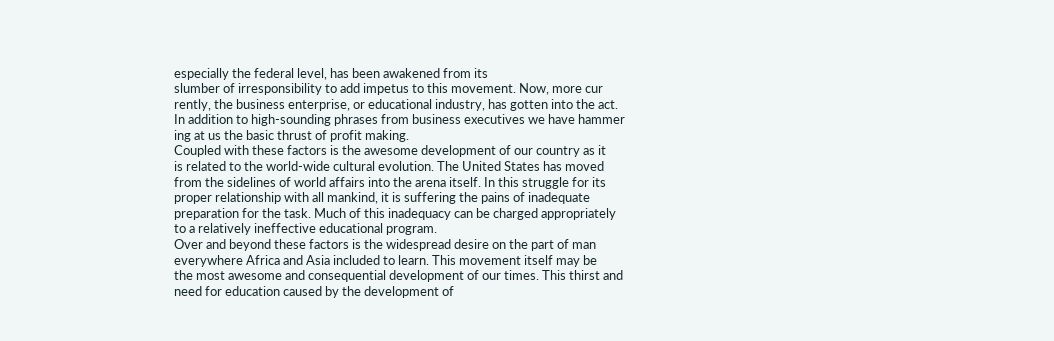especially the federal level, has been awakened from its
slumber of irresponsibility to add impetus to this movement. Now, more cur
rently, the business enterprise, or educational industry, has gotten into the act.
In addition to high-sounding phrases from business executives we have hammer
ing at us the basic thrust of profit making.
Coupled with these factors is the awesome development of our country as it
is related to the world-wide cultural evolution. The United States has moved
from the sidelines of world affairs into the arena itself. In this struggle for its
proper relationship with all mankind, it is suffering the pains of inadequate
preparation for the task. Much of this inadequacy can be charged appropriately
to a relatively ineffective educational program.
Over and beyond these factors is the widespread desire on the part of man
everywhere Africa and Asia included to learn. This movement itself may be
the most awesome and consequential development of our times. This thirst and
need for education caused by the development of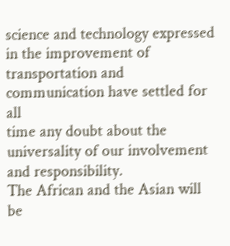science and technology expressed
in the improvement of transportation and communication have settled for all
time any doubt about the universality of our involvement and responsibility.
The African and the Asian will be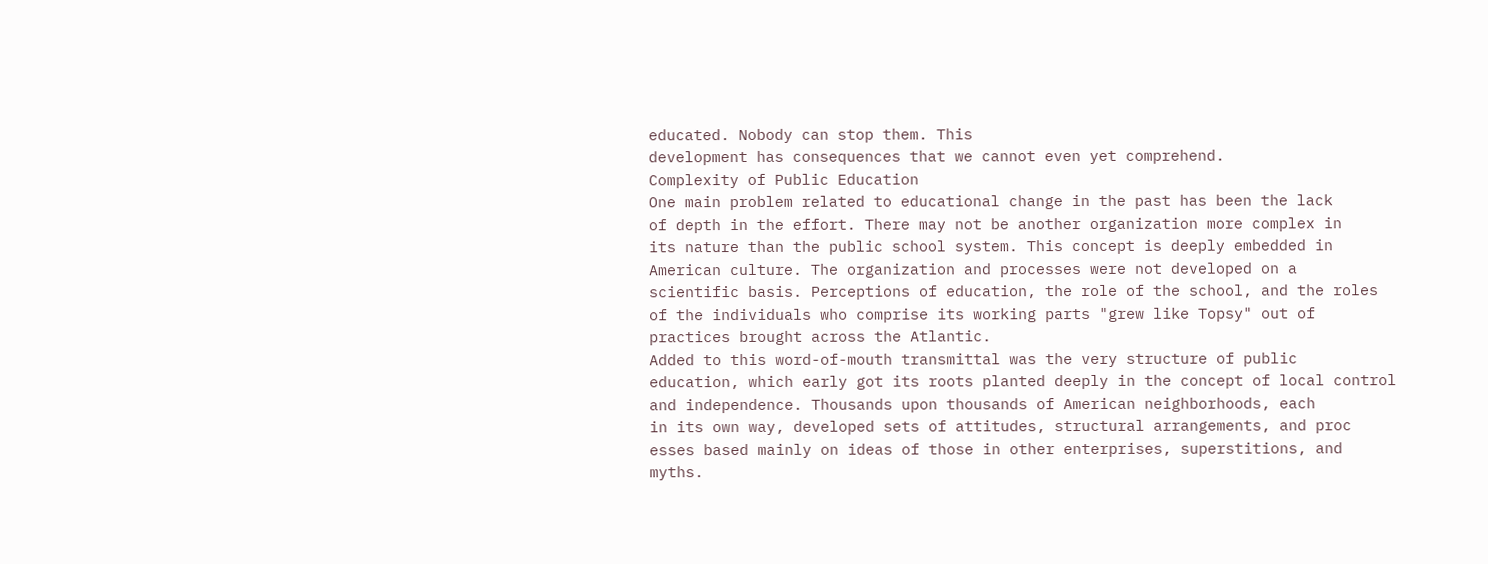educated. Nobody can stop them. This
development has consequences that we cannot even yet comprehend.
Complexity of Public Education
One main problem related to educational change in the past has been the lack
of depth in the effort. There may not be another organization more complex in
its nature than the public school system. This concept is deeply embedded in
American culture. The organization and processes were not developed on a
scientific basis. Perceptions of education, the role of the school, and the roles
of the individuals who comprise its working parts "grew like Topsy" out of
practices brought across the Atlantic.
Added to this word-of-mouth transmittal was the very structure of public
education, which early got its roots planted deeply in the concept of local control
and independence. Thousands upon thousands of American neighborhoods, each
in its own way, developed sets of attitudes, structural arrangements, and proc
esses based mainly on ideas of those in other enterprises, superstitions, and
myths.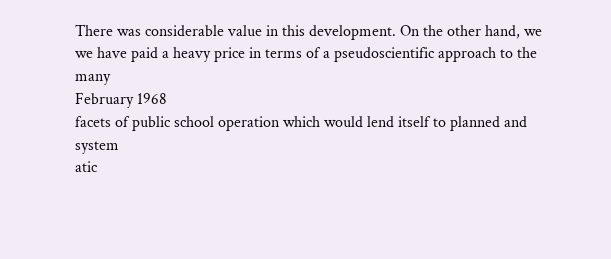There was considerable value in this development. On the other hand, we
we have paid a heavy price in terms of a pseudoscientific approach to the many
February 1968
facets of public school operation which would lend itself to planned and system
atic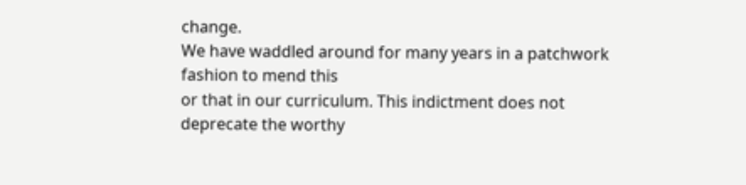change.
We have waddled around for many years in a patchwork fashion to mend this
or that in our curriculum. This indictment does not deprecate the worthy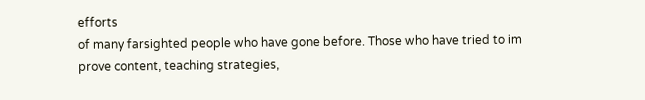efforts
of many farsighted people who have gone before. Those who have tried to im
prove content, teaching strategies,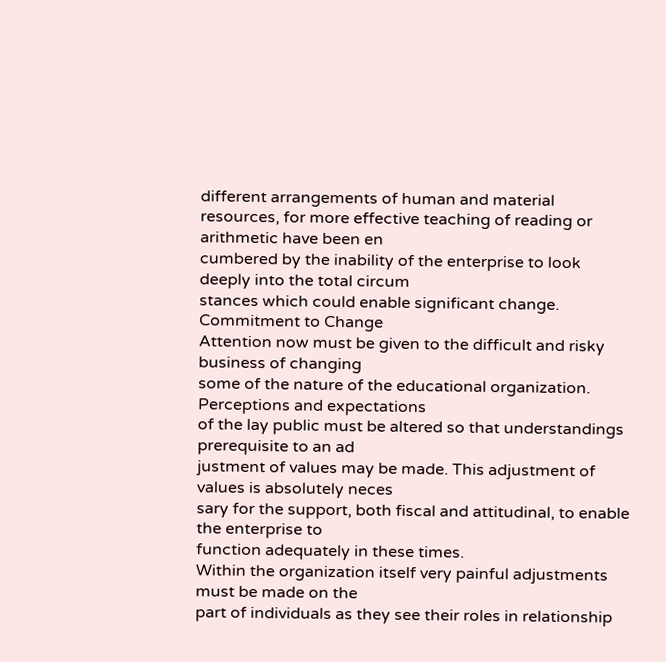different arrangements of human and material
resources, for more effective teaching of reading or arithmetic have been en
cumbered by the inability of the enterprise to look deeply into the total circum
stances which could enable significant change.
Commitment to Change
Attention now must be given to the difficult and risky business of changing
some of the nature of the educational organization. Perceptions and expectations
of the lay public must be altered so that understandings prerequisite to an ad
justment of values may be made. This adjustment of values is absolutely neces
sary for the support, both fiscal and attitudinal, to enable the enterprise to
function adequately in these times.
Within the organization itself very painful adjustments must be made on the
part of individuals as they see their roles in relationship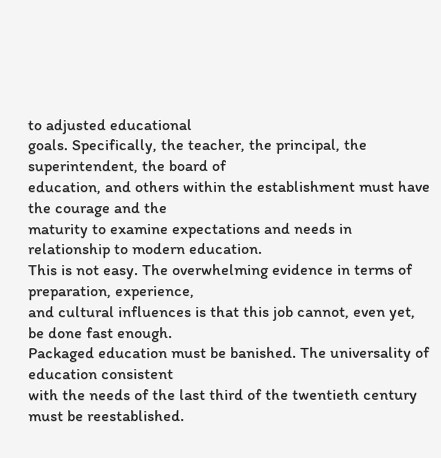to adjusted educational
goals. Specifically, the teacher, the principal, the superintendent, the board of
education, and others within the establishment must have the courage and the
maturity to examine expectations and needs in relationship to modern education.
This is not easy. The overwhelming evidence in terms of preparation, experience,
and cultural influences is that this job cannot, even yet, be done fast enough.
Packaged education must be banished. The universality of education consistent
with the needs of the last third of the twentieth century must be reestablished.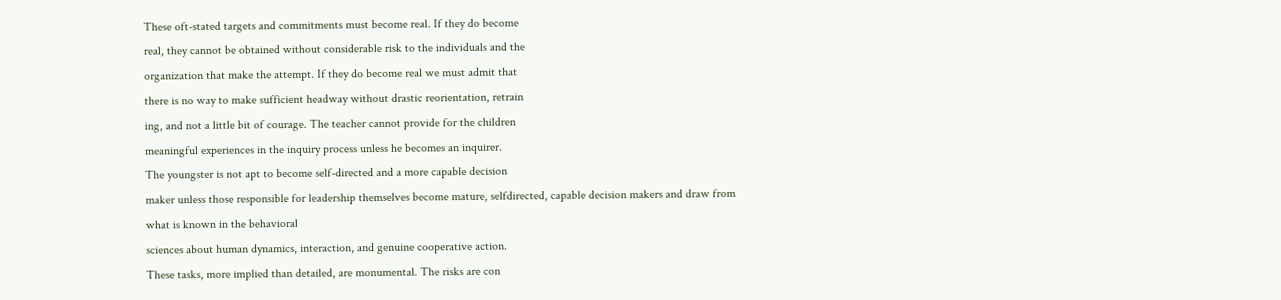These oft-stated targets and commitments must become real. If they do become
real, they cannot be obtained without considerable risk to the individuals and the
organization that make the attempt. If they do become real we must admit that
there is no way to make sufficient headway without drastic reorientation, retrain
ing, and not a little bit of courage. The teacher cannot provide for the children
meaningful experiences in the inquiry process unless he becomes an inquirer.
The youngster is not apt to become self-directed and a more capable decision
maker unless those responsible for leadership themselves become mature, selfdirected, capable decision makers and draw from what is known in the behavioral
sciences about human dynamics, interaction, and genuine cooperative action.
These tasks, more implied than detailed, are monumental. The risks are con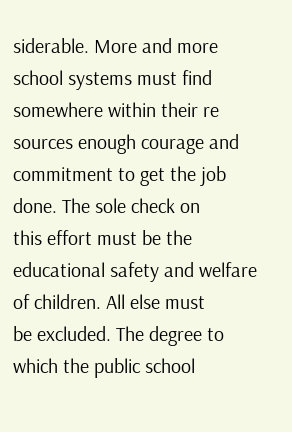siderable. More and more school systems must find somewhere within their re
sources enough courage and commitment to get the job done. The sole check on
this effort must be the educational safety and welfare of children. All else must
be excluded. The degree to which the public school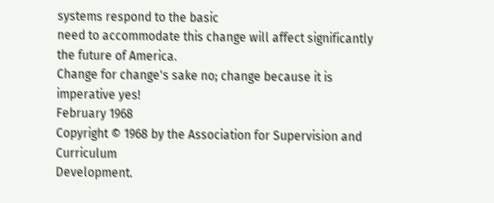systems respond to the basic
need to accommodate this change will affect significantly the future of America.
Change for change's sake no; change because it is imperative yes!
February 1968
Copyright © 1968 by the Association for Supervision and Curriculum
Development.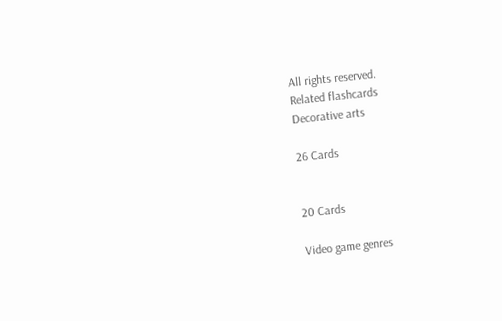All rights reserved.
Related flashcards
Decorative arts

26 Cards


20 Cards

Video game genres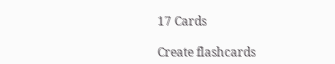17 Cards

Create flashcards